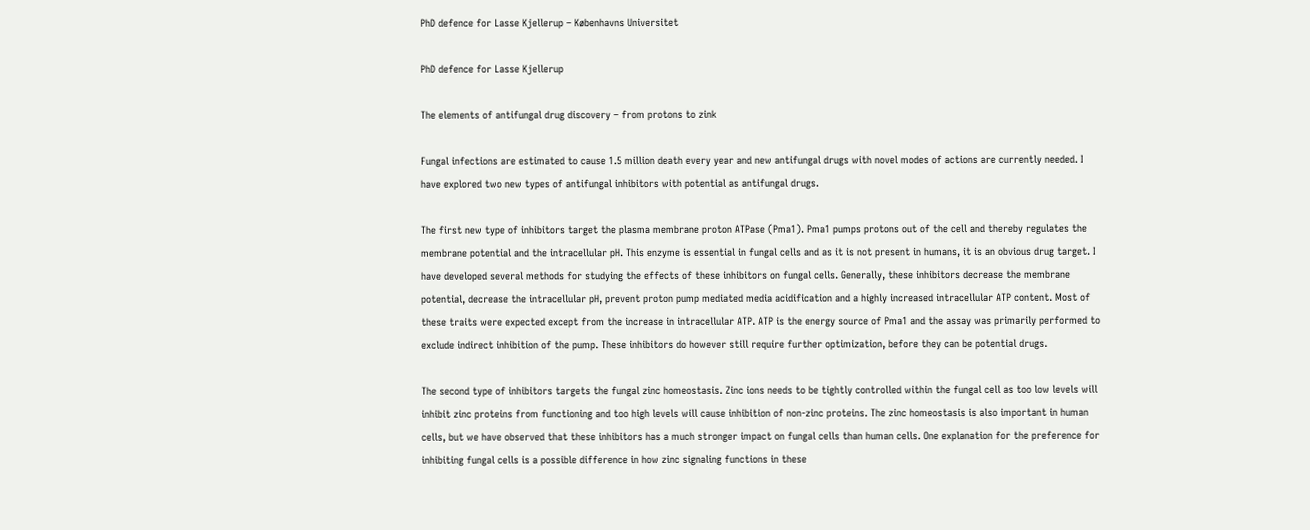PhD defence for Lasse Kjellerup – Københavns Universitet

PhD defence for Lasse Kjellerup

The elements of antifungal drug discovery – from protons to zink

Fungal infections are estimated to cause 1.5 million death every year and new antifungal drugs with novel modes of actions are currently needed. I have explored two new types of antifungal inhibitors with potential as antifungal drugs.

The first new type of inhibitors target the plasma membrane proton ATPase (Pma1). Pma1 pumps protons out of the cell and thereby regulates the membrane potential and the intracellular pH. This enzyme is essential in fungal cells and as it is not present in humans, it is an obvious drug target. I have developed several methods for studying the effects of these inhibitors on fungal cells. Generally, these inhibitors decrease the membrane potential, decrease the intracellular pH, prevent proton pump mediated media acidification and a highly increased intracellular ATP content. Most of these traits were expected except from the increase in intracellular ATP. ATP is the energy source of Pma1 and the assay was primarily performed to exclude indirect inhibition of the pump. These inhibitors do however still require further optimization, before they can be potential drugs.

The second type of inhibitors targets the fungal zinc homeostasis. Zinc ions needs to be tightly controlled within the fungal cell as too low levels will inhibit zinc proteins from functioning and too high levels will cause inhibition of non-zinc proteins. The zinc homeostasis is also important in human cells, but we have observed that these inhibitors has a much stronger impact on fungal cells than human cells. One explanation for the preference for inhibiting fungal cells is a possible difference in how zinc signaling functions in these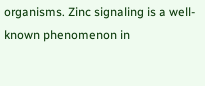organisms. Zinc signaling is a well-known phenomenon in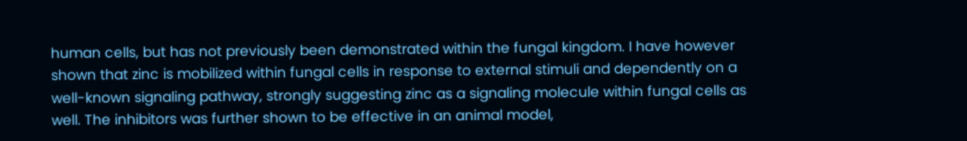human cells, but has not previously been demonstrated within the fungal kingdom. I have however shown that zinc is mobilized within fungal cells in response to external stimuli and dependently on a well-known signaling pathway, strongly suggesting zinc as a signaling molecule within fungal cells as well. The inhibitors was further shown to be effective in an animal model,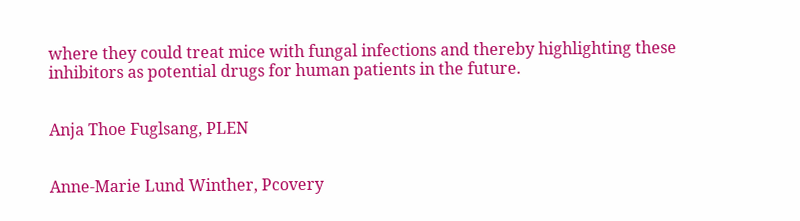where they could treat mice with fungal infections and thereby highlighting these inhibitors as potential drugs for human patients in the future.


Anja Thoe Fuglsang, PLEN


Anne-Marie Lund Winther, Pcovery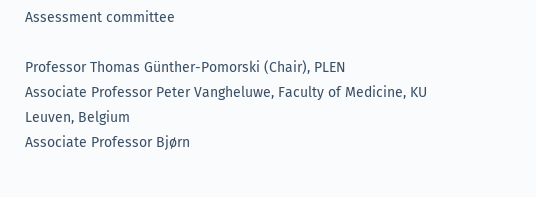Assessment committee

Professor Thomas Günther-Pomorski (Chair), PLEN
Associate Professor Peter Vangheluwe, Faculty of Medicine, KU Leuven, Belgium
Associate Professor Bjørn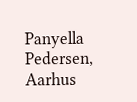Panyella Pedersen, Aarhus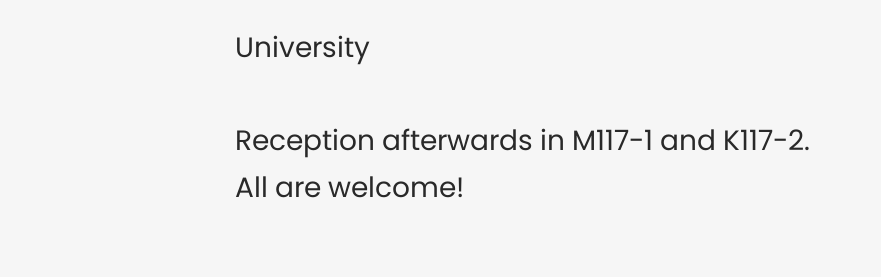University

Reception afterwards in M117-1 and K117-2.
All are welcome!